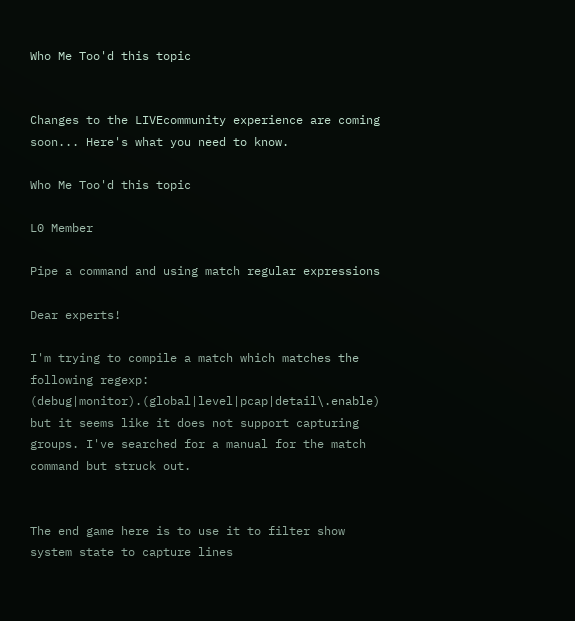Who Me Too'd this topic


Changes to the LIVEcommunity experience are coming soon... Here's what you need to know.

Who Me Too'd this topic

L0 Member

Pipe a command and using match regular expressions

Dear experts!

I'm trying to compile a match which matches the following regexp: (debug|monitor).(global|level|pcap|detail\.enable) but it seems like it does not support capturing groups. I've searched for a manual for the match command but struck out.


The end game here is to use it to filter show system state to capture lines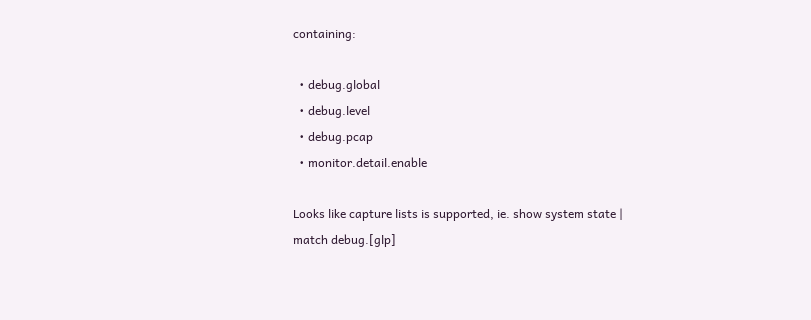containing:

  • debug.global
  • debug.level
  • debug.pcap
  • monitor.detail.enable

Looks like capture lists is supported, ie. show system state | match debug.[glp]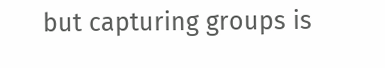but capturing groups is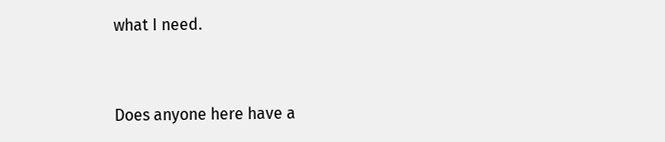what I need.


Does anyone here have a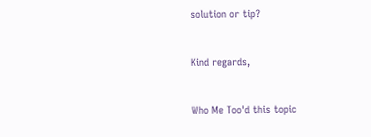solution or tip?


Kind regards,


Who Me Too'd this topic